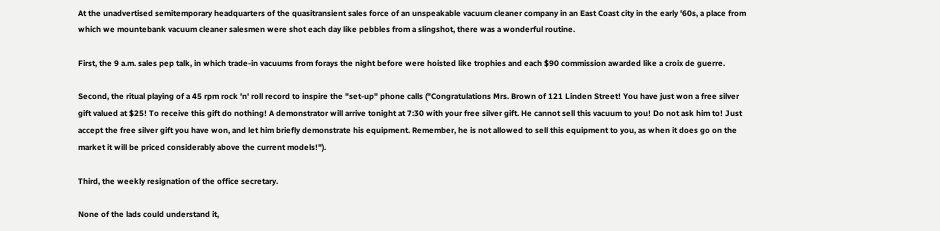At the unadvertised semitemporary headquarters of the quasitransient sales force of an unspeakable vacuum cleaner company in an East Coast city in the early '60s, a place from which we mountebank vacuum cleaner salesmen were shot each day like pebbles from a slingshot, there was a wonderful routine.

First, the 9 a.m. sales pep talk, in which trade-in vacuums from forays the night before were hoisted like trophies and each $90 commission awarded like a croix de guerre.

Second, the ritual playing of a 45 rpm rock 'n' roll record to inspire the "set-up" phone calls ("Congratulations Mrs. Brown of 121 Linden Street! You have just won a free silver gift valued at $25! To receive this gift do nothing! A demonstrator will arrive tonight at 7:30 with your free silver gift. He cannot sell this vacuum to you! Do not ask him to! Just accept the free silver gift you have won, and let him briefly demonstrate his equipment. Remember, he is not allowed to sell this equipment to you, as when it does go on the market it will be priced considerably above the current models!").

Third, the weekly resignation of the office secretary.

None of the lads could understand it,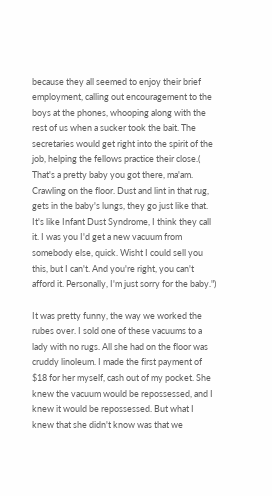because they all seemed to enjoy their brief employment, calling out encouragement to the boys at the phones, whooping along with the rest of us when a sucker took the bait. The secretaries would get right into the spirit of the job, helping the fellows practice their close.( That's a pretty baby you got there, ma'am. Crawling on the floor. Dust and lint in that rug, gets in the baby's lungs, they go just like that. It's like Infant Dust Syndrome, I think they call it. I was you I'd get a new vacuum from somebody else, quick. Wisht I could sell you this, but I can't. And you're right, you can't afford it. Personally, I'm just sorry for the baby.")

It was pretty funny, the way we worked the rubes over. I sold one of these vacuums to a lady with no rugs. All she had on the floor was cruddy linoleum. I made the first payment of $18 for her myself, cash out of my pocket. She knew the vacuum would be repossessed, and I knew it would be repossessed. But what I knew that she didn't know was that we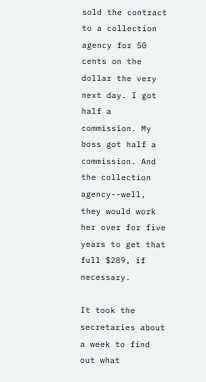sold the contract to a collection agency for 50 cents on the dollar the very next day. I got half a commission. My boss got half a commission. And the collection agency--well, they would work her over for five years to get that full $289, if necessary.

It took the secretaries about a week to find out what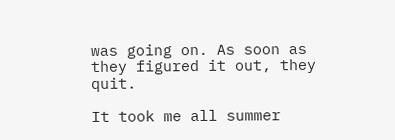was going on. As soon as they figured it out, they quit.

It took me all summer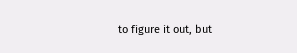to figure it out, but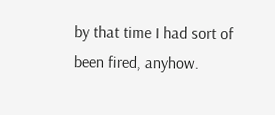by that time I had sort of been fired, anyhow.